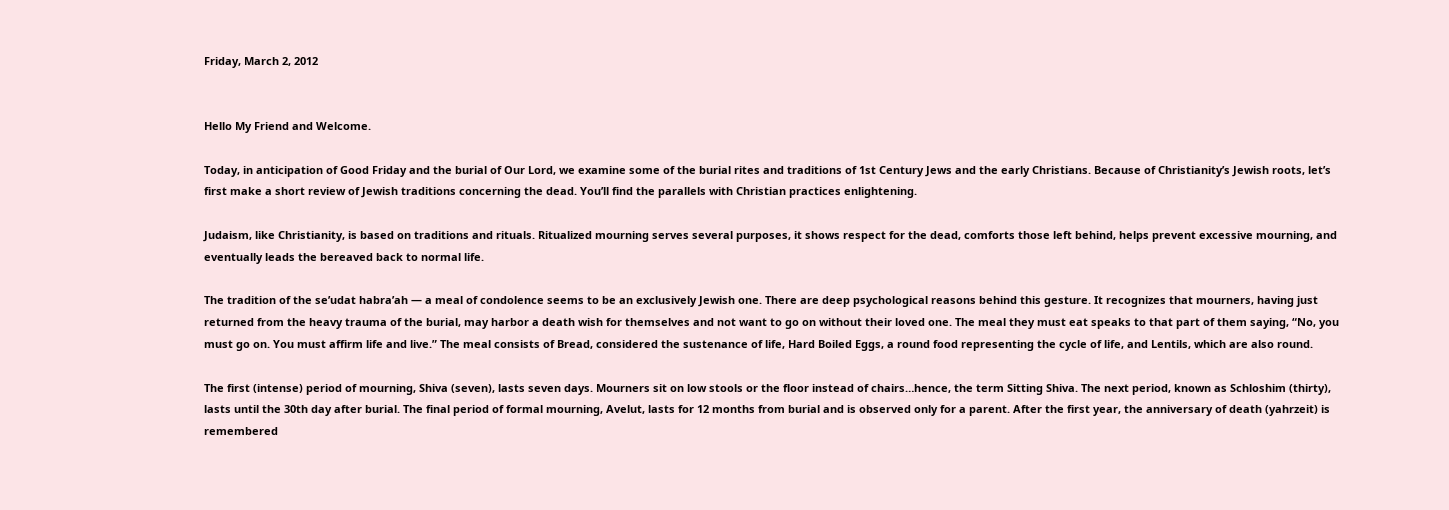Friday, March 2, 2012


Hello My Friend and Welcome.

Today, in anticipation of Good Friday and the burial of Our Lord, we examine some of the burial rites and traditions of 1st Century Jews and the early Christians. Because of Christianity’s Jewish roots, let’s first make a short review of Jewish traditions concerning the dead. You’ll find the parallels with Christian practices enlightening.

Judaism, like Christianity, is based on traditions and rituals. Ritualized mourning serves several purposes, it shows respect for the dead, comforts those left behind, helps prevent excessive mourning, and eventually leads the bereaved back to normal life.

The tradition of the se’udat habra’ah — a meal of condolence seems to be an exclusively Jewish one. There are deep psychological reasons behind this gesture. It recognizes that mourners, having just returned from the heavy trauma of the burial, may harbor a death wish for themselves and not want to go on without their loved one. The meal they must eat speaks to that part of them saying, “No, you must go on. You must affirm life and live.” The meal consists of Bread, considered the sustenance of life, Hard Boiled Eggs, a round food representing the cycle of life, and Lentils, which are also round.

The first (intense) period of mourning, Shiva (seven), lasts seven days. Mourners sit on low stools or the floor instead of chairs…hence, the term Sitting Shiva. The next period, known as Schloshim (thirty), lasts until the 30th day after burial. The final period of formal mourning, Avelut, lasts for 12 months from burial and is observed only for a parent. After the first year, the anniversary of death (yahrzeit) is remembered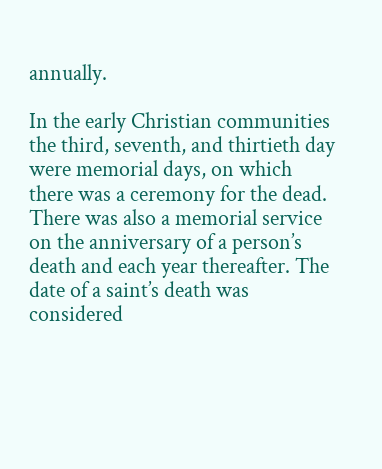annually.

In the early Christian communities the third, seventh, and thirtieth day were memorial days, on which there was a ceremony for the dead. There was also a memorial service on the anniversary of a person’s death and each year thereafter. The date of a saint’s death was considered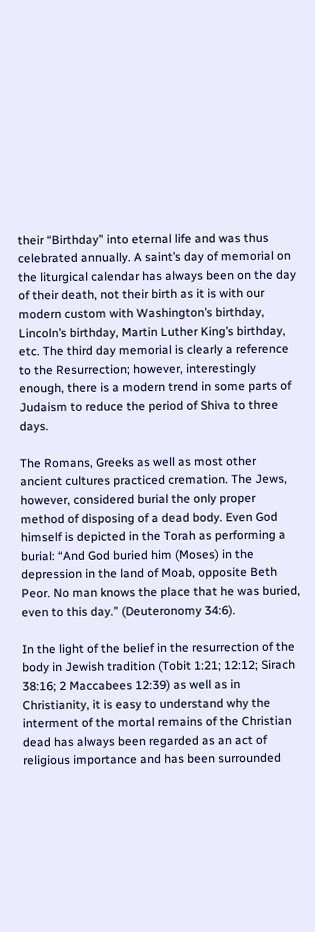their “Birthday” into eternal life and was thus celebrated annually. A saint’s day of memorial on the liturgical calendar has always been on the day of their death, not their birth as it is with our modern custom with Washington’s birthday, Lincoln’s birthday, Martin Luther King’s birthday, etc. The third day memorial is clearly a reference to the Resurrection; however, interestingly enough, there is a modern trend in some parts of Judaism to reduce the period of Shiva to three days.

The Romans, Greeks as well as most other ancient cultures practiced cremation. The Jews, however, considered burial the only proper method of disposing of a dead body. Even God himself is depicted in the Torah as performing a burial: “And God buried him (Moses) in the depression in the land of Moab, opposite Beth Peor. No man knows the place that he was buried, even to this day.” (Deuteronomy 34:6).

In the light of the belief in the resurrection of the body in Jewish tradition (Tobit 1:21; 12:12; Sirach 38:16; 2 Maccabees 12:39) as well as in Christianity, it is easy to understand why the interment of the mortal remains of the Christian dead has always been regarded as an act of religious importance and has been surrounded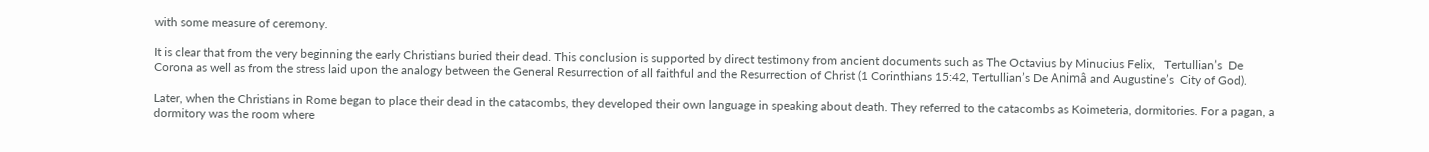with some measure of ceremony.

It is clear that from the very beginning the early Christians buried their dead. This conclusion is supported by direct testimony from ancient documents such as The Octavius by Minucius Felix,   Tertullian’s  De Corona as well as from the stress laid upon the analogy between the General Resurrection of all faithful and the Resurrection of Christ (1 Corinthians 15:42, Tertullian’s De Animâ and Augustine’s  City of God).

Later, when the Christians in Rome began to place their dead in the catacombs, they developed their own language in speaking about death. They referred to the catacombs as Koimeteria, dormitories. For a pagan, a dormitory was the room where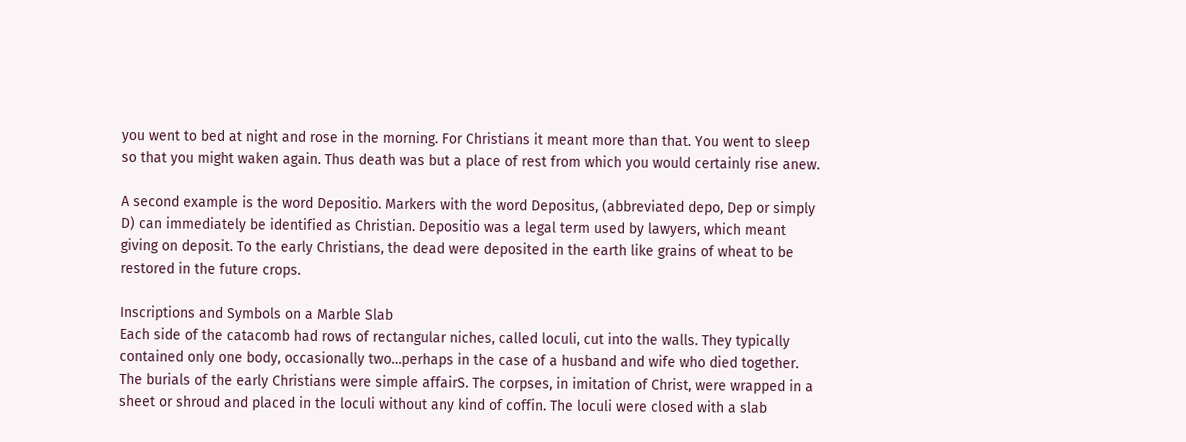you went to bed at night and rose in the morning. For Christians it meant more than that. You went to sleep so that you might waken again. Thus death was but a place of rest from which you would certainly rise anew.

A second example is the word Depositio. Markers with the word Depositus, (abbreviated depo, Dep or simply D) can immediately be identified as Christian. Depositio was a legal term used by lawyers, which meant giving on deposit. To the early Christians, the dead were deposited in the earth like grains of wheat to be restored in the future crops.

Inscriptions and Symbols on a Marble Slab
Each side of the catacomb had rows of rectangular niches, called loculi, cut into the walls. They typically contained only one body, occasionally two…perhaps in the case of a husband and wife who died together. The burials of the early Christians were simple affairS. The corpses, in imitation of Christ, were wrapped in a sheet or shroud and placed in the loculi without any kind of coffin. The loculi were closed with a slab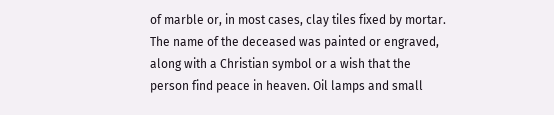of marble or, in most cases, clay tiles fixed by mortar. The name of the deceased was painted or engraved, along with a Christian symbol or a wish that the person find peace in heaven. Oil lamps and small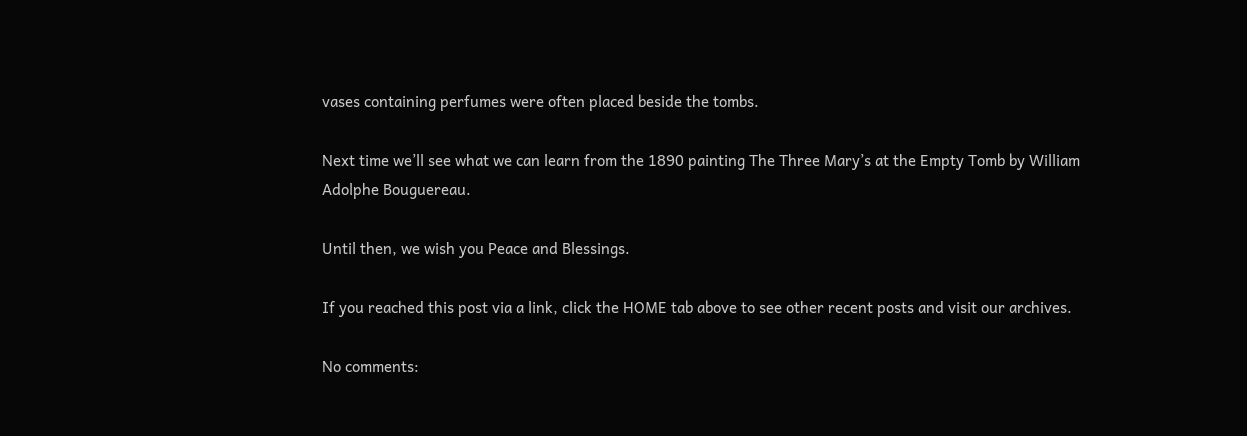vases containing perfumes were often placed beside the tombs.

Next time we’ll see what we can learn from the 1890 painting The Three Mary’s at the Empty Tomb by William Adolphe Bouguereau.

Until then, we wish you Peace and Blessings.

If you reached this post via a link, click the HOME tab above to see other recent posts and visit our archives.

No comments: